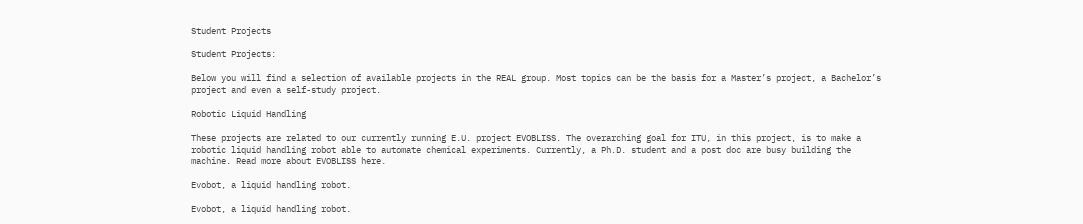Student Projects

Student Projects:

Below you will find a selection of available projects in the REAL group. Most topics can be the basis for a Master’s project, a Bachelor’s project and even a self-study project.

Robotic Liquid Handling

These projects are related to our currently running E.U. project EVOBLISS. The overarching goal for ITU, in this project, is to make a robotic liquid handling robot able to automate chemical experiments. Currently, a Ph.D. student and a post doc are busy building the machine. Read more about EVOBLISS here.

Evobot, a liquid handling robot.

Evobot, a liquid handling robot.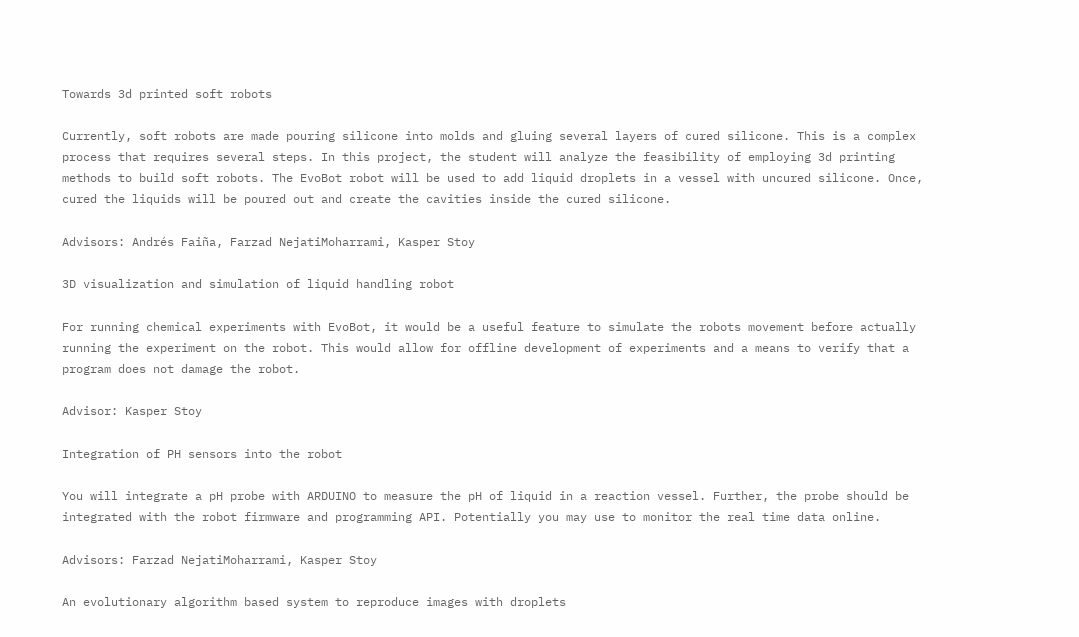Towards 3d printed soft robots

Currently, soft robots are made pouring silicone into molds and gluing several layers of cured silicone. This is a complex process that requires several steps. In this project, the student will analyze the feasibility of employing 3d printing methods to build soft robots. The EvoBot robot will be used to add liquid droplets in a vessel with uncured silicone. Once, cured the liquids will be poured out and create the cavities inside the cured silicone.

Advisors: Andrés Faiña, Farzad NejatiMoharrami, Kasper Stoy

3D visualization and simulation of liquid handling robot

For running chemical experiments with EvoBot, it would be a useful feature to simulate the robots movement before actually running the experiment on the robot. This would allow for offline development of experiments and a means to verify that a program does not damage the robot.

Advisor: Kasper Stoy

Integration of PH sensors into the robot

You will integrate a pH probe with ARDUINO to measure the pH of liquid in a reaction vessel. Further, the probe should be integrated with the robot firmware and programming API. Potentially you may use to monitor the real time data online.

Advisors: Farzad NejatiMoharrami, Kasper Stoy

An evolutionary algorithm based system to reproduce images with droplets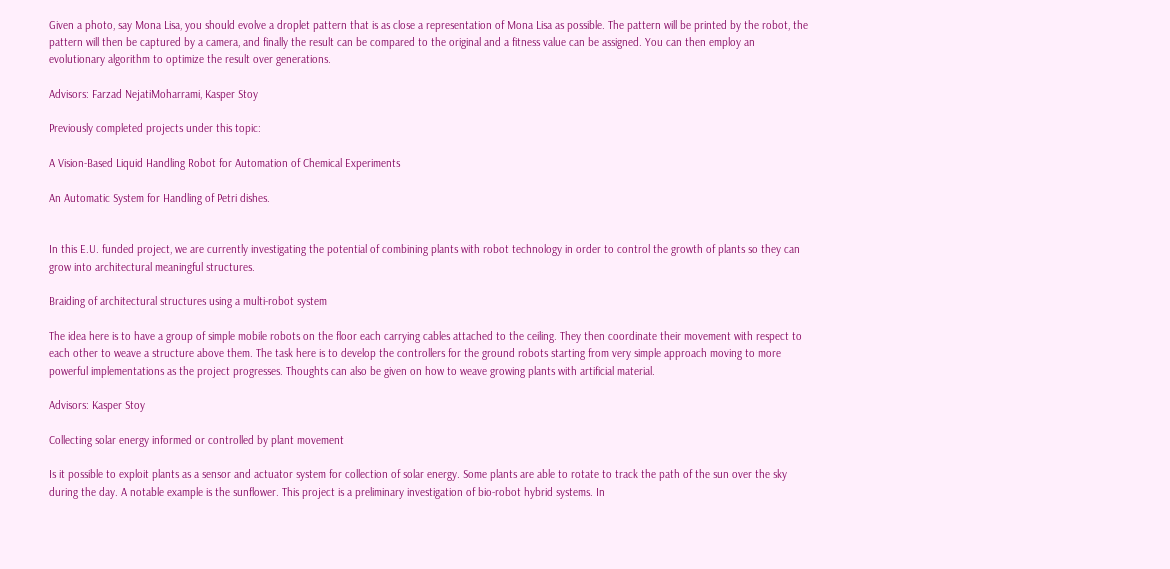Given a photo, say Mona Lisa, you should evolve a droplet pattern that is as close a representation of Mona Lisa as possible. The pattern will be printed by the robot, the pattern will then be captured by a camera, and finally the result can be compared to the original and a fitness value can be assigned. You can then employ an evolutionary algorithm to optimize the result over generations.

Advisors: Farzad NejatiMoharrami, Kasper Stoy

Previously completed projects under this topic:

A Vision-Based Liquid Handling Robot for Automation of Chemical Experiments

An Automatic System for Handling of Petri dishes.


In this E.U. funded project, we are currently investigating the potential of combining plants with robot technology in order to control the growth of plants so they can grow into architectural meaningful structures.

Braiding of architectural structures using a multi-robot system

The idea here is to have a group of simple mobile robots on the floor each carrying cables attached to the ceiling. They then coordinate their movement with respect to each other to weave a structure above them. The task here is to develop the controllers for the ground robots starting from very simple approach moving to more powerful implementations as the project progresses. Thoughts can also be given on how to weave growing plants with artificial material.

Advisors: Kasper Stoy

Collecting solar energy informed or controlled by plant movement

Is it possible to exploit plants as a sensor and actuator system for collection of solar energy. Some plants are able to rotate to track the path of the sun over the sky during the day. A notable example is the sunflower. This project is a preliminary investigation of bio-robot hybrid systems. In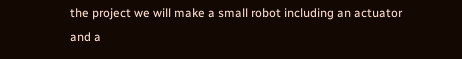the project we will make a small robot including an actuator and a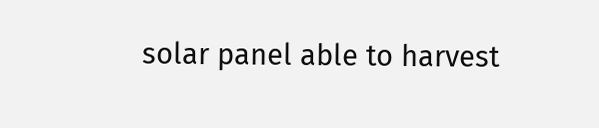solar panel able to harvest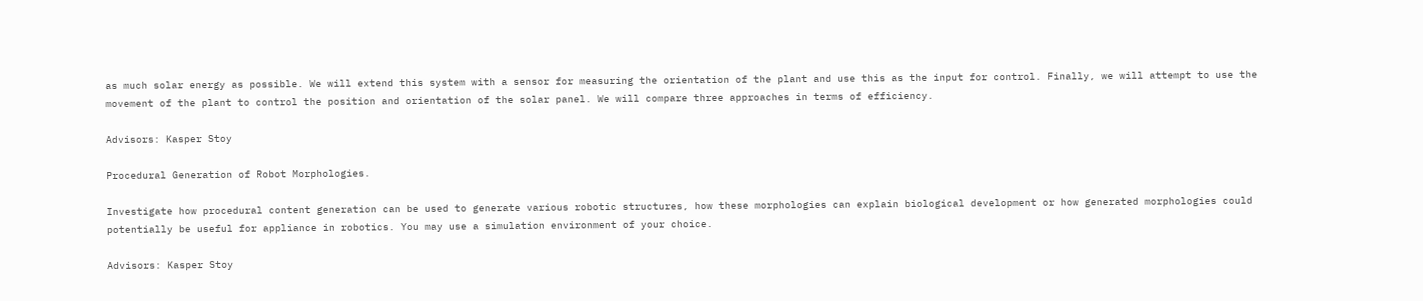as much solar energy as possible. We will extend this system with a sensor for measuring the orientation of the plant and use this as the input for control. Finally, we will attempt to use the movement of the plant to control the position and orientation of the solar panel. We will compare three approaches in terms of efficiency.

Advisors: Kasper Stoy

Procedural Generation of Robot Morphologies.

Investigate how procedural content generation can be used to generate various robotic structures, how these morphologies can explain biological development or how generated morphologies could potentially be useful for appliance in robotics. You may use a simulation environment of your choice.

Advisors: Kasper Stoy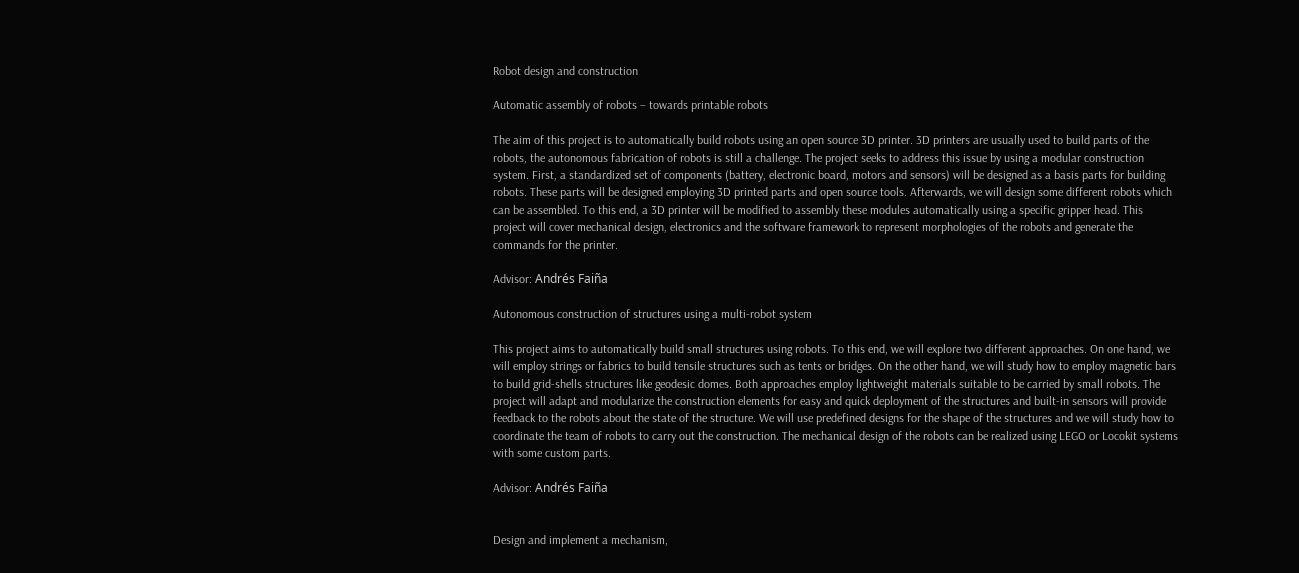Robot design and construction

Automatic assembly of robots – towards printable robots

The aim of this project is to automatically build robots using an open source 3D printer. 3D printers are usually used to build parts of the robots, the autonomous fabrication of robots is still a challenge. The project seeks to address this issue by using a modular construction system. First, a standardized set of components (battery, electronic board, motors and sensors) will be designed as a basis parts for building robots. These parts will be designed employing 3D printed parts and open source tools. Afterwards, we will design some different robots which can be assembled. To this end, a 3D printer will be modified to assembly these modules automatically using a specific gripper head. This project will cover mechanical design, electronics and the software framework to represent morphologies of the robots and generate the commands for the printer.

Advisor: Andrés Faiña

Autonomous construction of structures using a multi-robot system

This project aims to automatically build small structures using robots. To this end, we will explore two different approaches. On one hand, we will employ strings or fabrics to build tensile structures such as tents or bridges. On the other hand, we will study how to employ magnetic bars to build grid-shells structures like geodesic domes. Both approaches employ lightweight materials suitable to be carried by small robots. The project will adapt and modularize the construction elements for easy and quick deployment of the structures and built-in sensors will provide feedback to the robots about the state of the structure. We will use predefined designs for the shape of the structures and we will study how to coordinate the team of robots to carry out the construction. The mechanical design of the robots can be realized using LEGO or Locokit systems with some custom parts.

Advisor: Andrés Faiña


Design and implement a mechanism,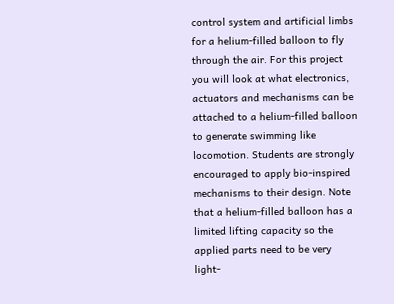control system and artificial limbs for a helium-filled balloon to fly through the air. For this project you will look at what electronics, actuators and mechanisms can be attached to a helium-filled balloon to generate swimming like locomotion. Students are strongly encouraged to apply bio-inspired mechanisms to their design. Note that a helium-filled balloon has a limited lifting capacity so the applied parts need to be very light-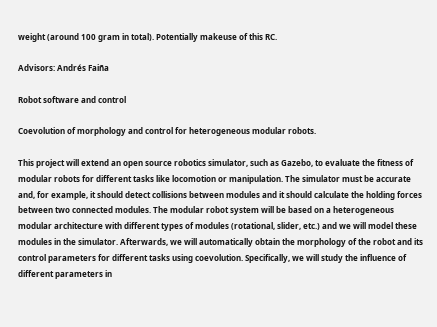weight (around 100 gram in total). Potentially makeuse of this RC.

Advisors: Andrés Faiña

Robot software and control

Coevolution of morphology and control for heterogeneous modular robots.

This project will extend an open source robotics simulator, such as Gazebo, to evaluate the fitness of modular robots for different tasks like locomotion or manipulation. The simulator must be accurate and, for example, it should detect collisions between modules and it should calculate the holding forces between two connected modules. The modular robot system will be based on a heterogeneous modular architecture with different types of modules (rotational, slider, etc.) and we will model these modules in the simulator. Afterwards, we will automatically obtain the morphology of the robot and its control parameters for different tasks using coevolution. Specifically, we will study the influence of different parameters in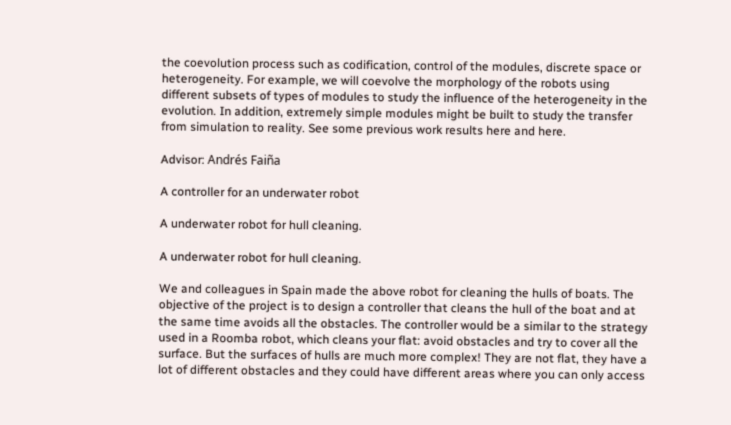the coevolution process such as codification, control of the modules, discrete space or heterogeneity. For example, we will coevolve the morphology of the robots using different subsets of types of modules to study the influence of the heterogeneity in the evolution. In addition, extremely simple modules might be built to study the transfer from simulation to reality. See some previous work results here and here.

Advisor: Andrés Faiña

A controller for an underwater robot

A underwater robot for hull cleaning.

A underwater robot for hull cleaning.

We and colleagues in Spain made the above robot for cleaning the hulls of boats. The objective of the project is to design a controller that cleans the hull of the boat and at the same time avoids all the obstacles. The controller would be a similar to the strategy used in a Roomba robot, which cleans your flat: avoid obstacles and try to cover all the surface. But the surfaces of hulls are much more complex! They are not flat, they have a lot of different obstacles and they could have different areas where you can only access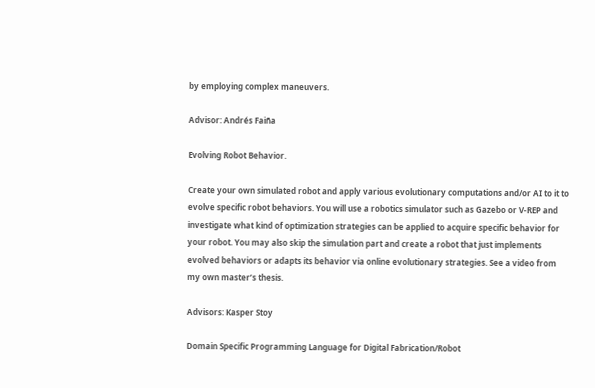by employing complex maneuvers.

Advisor: Andrés Faiña

Evolving Robot Behavior.

Create your own simulated robot and apply various evolutionary computations and/or AI to it to evolve specific robot behaviors. You will use a robotics simulator such as Gazebo or V-REP and investigate what kind of optimization strategies can be applied to acquire specific behavior for your robot. You may also skip the simulation part and create a robot that just implements evolved behaviors or adapts its behavior via online evolutionary strategies. See a video from my own master’s thesis.

Advisors: Kasper Stoy

Domain Specific Programming Language for Digital Fabrication/Robot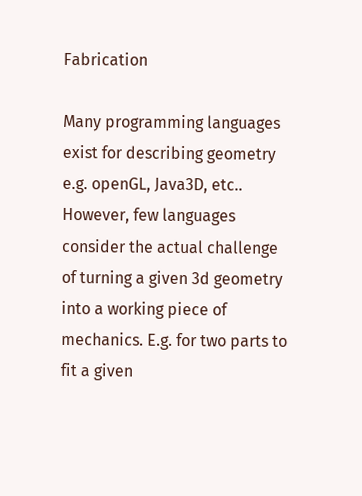Fabrication

Many programming languages exist for describing geometry e.g. openGL, Java3D, etc.. However, few languages consider the actual challenge of turning a given 3d geometry into a working piece of mechanics. E.g. for two parts to fit a given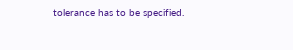tolerance has to be specified.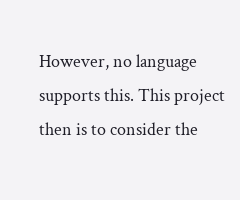However, no language supports this. This project then is to consider the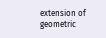extension of geometric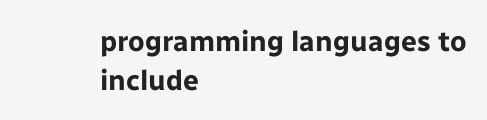programming languages to include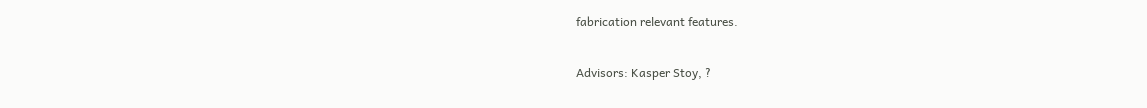fabrication relevant features.

Advisors: Kasper Stoy, ?